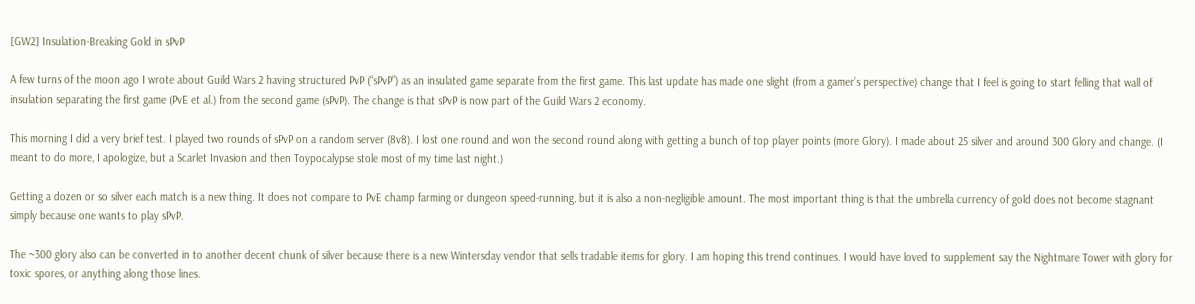[GW2] Insulation-Breaking Gold in sPvP

A few turns of the moon ago I wrote about Guild Wars 2 having structured PvP (“sPvP”) as an insulated game separate from the first game. This last update has made one slight (from a gamer’s perspective) change that I feel is going to start felling that wall of insulation separating the first game (PvE et al.) from the second game (sPvP). The change is that sPvP is now part of the Guild Wars 2 economy.

This morning I did a very brief test. I played two rounds of sPvP on a random server (8v8). I lost one round and won the second round along with getting a bunch of top player points (more Glory). I made about 25 silver and around 300 Glory and change. (I meant to do more, I apologize, but a Scarlet Invasion and then Toypocalypse stole most of my time last night.)

Getting a dozen or so silver each match is a new thing. It does not compare to PvE champ farming or dungeon speed-running, but it is also a non-negligible amount. The most important thing is that the umbrella currency of gold does not become stagnant simply because one wants to play sPvP.

The ~300 glory also can be converted in to another decent chunk of silver because there is a new Wintersday vendor that sells tradable items for glory. I am hoping this trend continues. I would have loved to supplement say the Nightmare Tower with glory for toxic spores, or anything along those lines.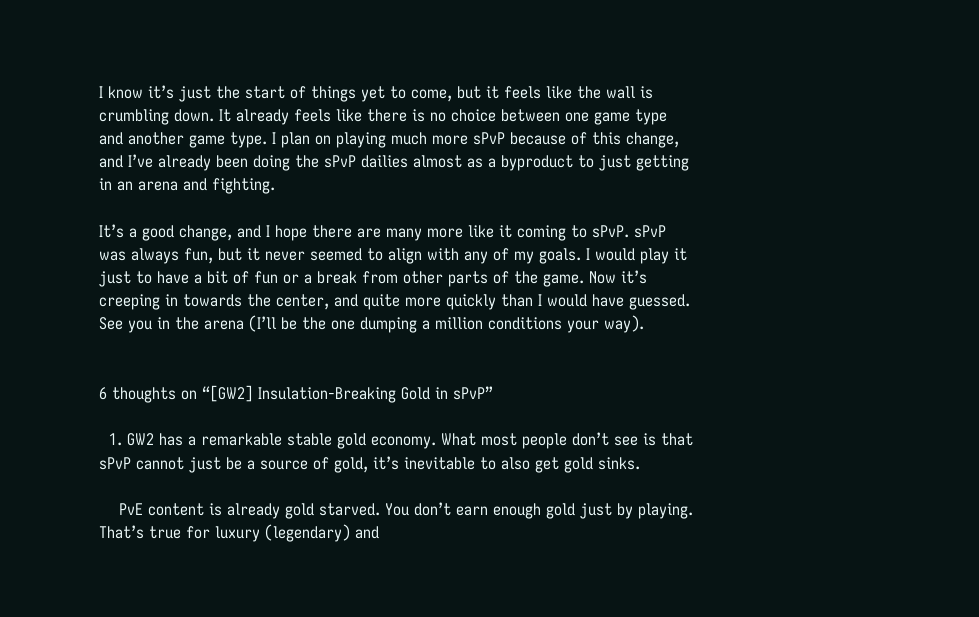I know it’s just the start of things yet to come, but it feels like the wall is crumbling down. It already feels like there is no choice between one game type and another game type. I plan on playing much more sPvP because of this change, and I’ve already been doing the sPvP dailies almost as a byproduct to just getting in an arena and fighting.

It’s a good change, and I hope there are many more like it coming to sPvP. sPvP was always fun, but it never seemed to align with any of my goals. I would play it just to have a bit of fun or a break from other parts of the game. Now it’s creeping in towards the center, and quite more quickly than I would have guessed. See you in the arena (I’ll be the one dumping a million conditions your way).


6 thoughts on “[GW2] Insulation-Breaking Gold in sPvP”

  1. GW2 has a remarkable stable gold economy. What most people don’t see is that sPvP cannot just be a source of gold, it’s inevitable to also get gold sinks.

    PvE content is already gold starved. You don’t earn enough gold just by playing. That’s true for luxury (legendary) and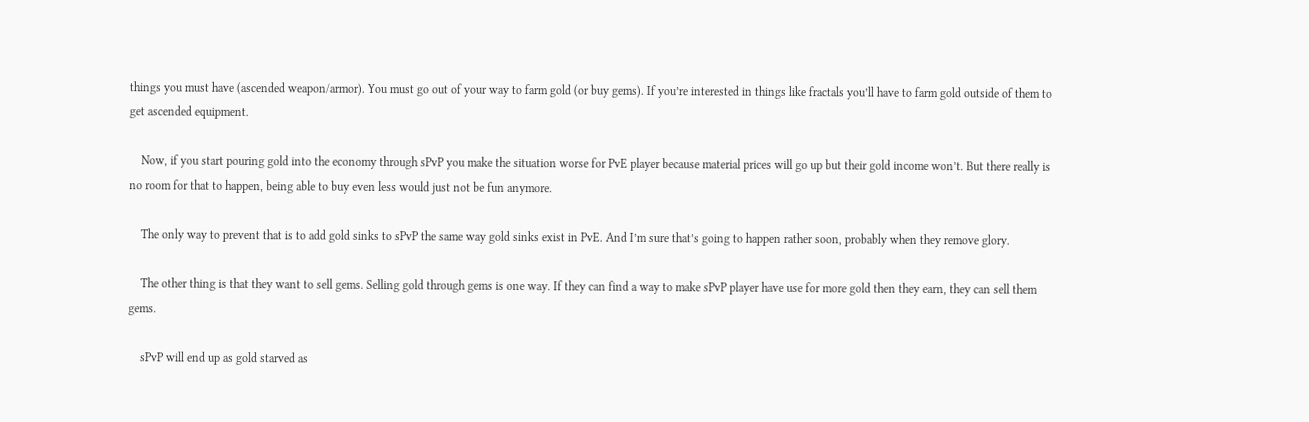things you must have (ascended weapon/armor). You must go out of your way to farm gold (or buy gems). If you’re interested in things like fractals you’ll have to farm gold outside of them to get ascended equipment.

    Now, if you start pouring gold into the economy through sPvP you make the situation worse for PvE player because material prices will go up but their gold income won’t. But there really is no room for that to happen, being able to buy even less would just not be fun anymore.

    The only way to prevent that is to add gold sinks to sPvP the same way gold sinks exist in PvE. And I’m sure that’s going to happen rather soon, probably when they remove glory.

    The other thing is that they want to sell gems. Selling gold through gems is one way. If they can find a way to make sPvP player have use for more gold then they earn, they can sell them gems.

    sPvP will end up as gold starved as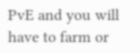PvE and you will have to farm or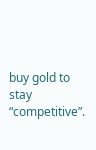buy gold to stay “competitive”.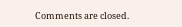Comments are closed.